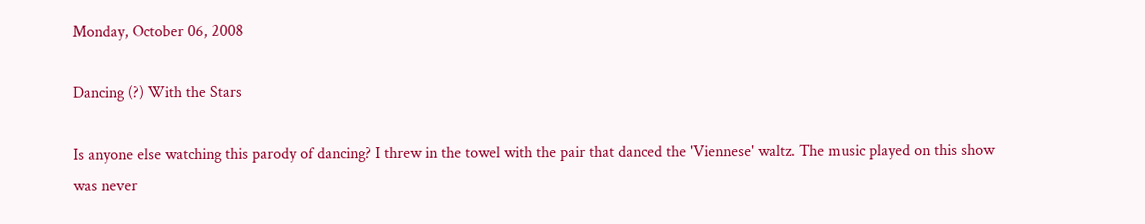Monday, October 06, 2008

Dancing (?) With the Stars

Is anyone else watching this parody of dancing? I threw in the towel with the pair that danced the 'Viennese' waltz. The music played on this show was never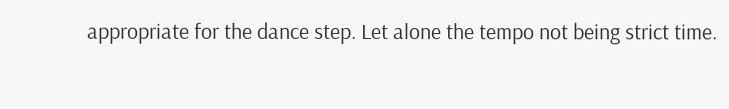appropriate for the dance step. Let alone the tempo not being strict time.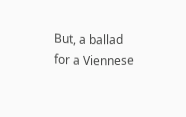But, a ballad for a Viennese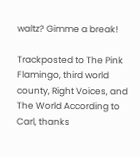waltz? Gimme a break!

Trackposted to The Pink Flamingo, third world county, Right Voices, and The World According to Carl, thanks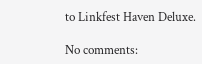to Linkfest Haven Deluxe.

No comments: